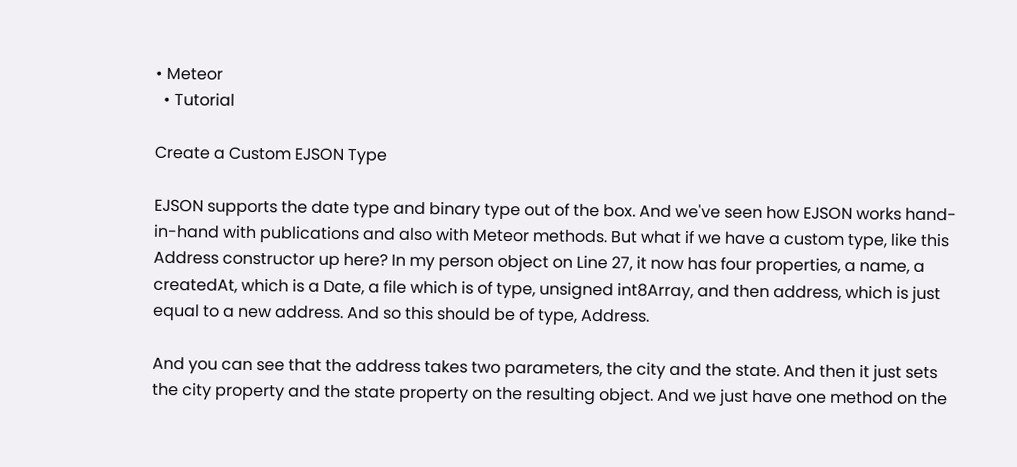• Meteor
  • Tutorial

Create a Custom EJSON Type

EJSON supports the date type and binary type out of the box. And we've seen how EJSON works hand-in-hand with publications and also with Meteor methods. But what if we have a custom type, like this Address constructor up here? In my person object on Line 27, it now has four properties, a name, a createdAt, which is a Date, a file which is of type, unsigned int8Array, and then address, which is just equal to a new address. And so this should be of type, Address.

And you can see that the address takes two parameters, the city and the state. And then it just sets the city property and the state property on the resulting object. And we just have one method on the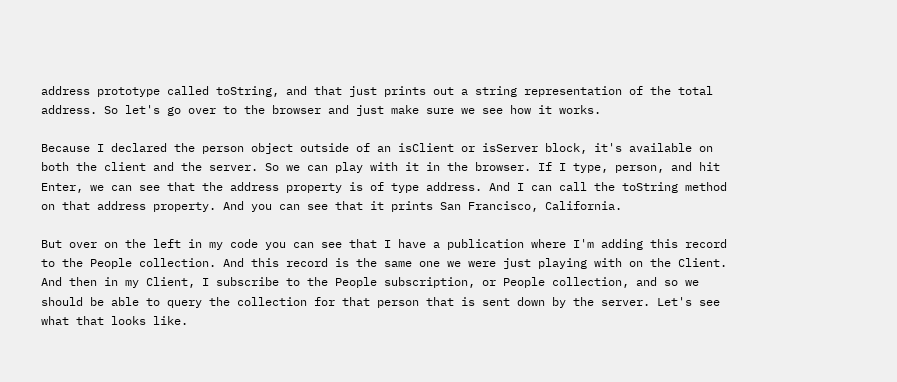address prototype called toString, and that just prints out a string representation of the total address. So let's go over to the browser and just make sure we see how it works.

Because I declared the person object outside of an isClient or isServer block, it's available on both the client and the server. So we can play with it in the browser. If I type, person, and hit Enter, we can see that the address property is of type address. And I can call the toString method on that address property. And you can see that it prints San Francisco, California.

But over on the left in my code you can see that I have a publication where I'm adding this record to the People collection. And this record is the same one we were just playing with on the Client. And then in my Client, I subscribe to the People subscription, or People collection, and so we should be able to query the collection for that person that is sent down by the server. Let's see what that looks like.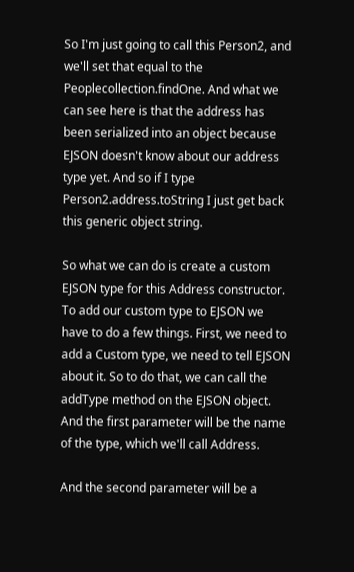So I'm just going to call this Person2, and we'll set that equal to the Peoplecollection.findOne. And what we can see here is that the address has been serialized into an object because EJSON doesn't know about our address type yet. And so if I type Person2.address.toString I just get back this generic object string.

So what we can do is create a custom EJSON type for this Address constructor. To add our custom type to EJSON we have to do a few things. First, we need to add a Custom type, we need to tell EJSON about it. So to do that, we can call the addType method on the EJSON object. And the first parameter will be the name of the type, which we'll call Address.

And the second parameter will be a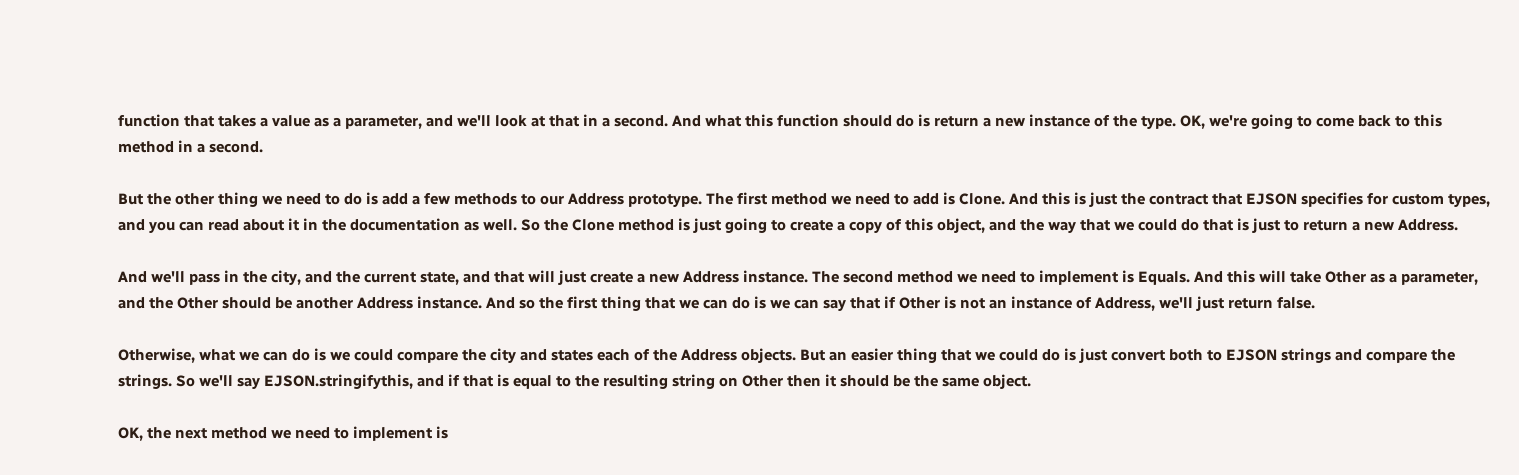function that takes a value as a parameter, and we'll look at that in a second. And what this function should do is return a new instance of the type. OK, we're going to come back to this method in a second.

But the other thing we need to do is add a few methods to our Address prototype. The first method we need to add is Clone. And this is just the contract that EJSON specifies for custom types, and you can read about it in the documentation as well. So the Clone method is just going to create a copy of this object, and the way that we could do that is just to return a new Address.

And we'll pass in the city, and the current state, and that will just create a new Address instance. The second method we need to implement is Equals. And this will take Other as a parameter, and the Other should be another Address instance. And so the first thing that we can do is we can say that if Other is not an instance of Address, we'll just return false.

Otherwise, what we can do is we could compare the city and states each of the Address objects. But an easier thing that we could do is just convert both to EJSON strings and compare the strings. So we'll say EJSON.stringifythis, and if that is equal to the resulting string on Other then it should be the same object.

OK, the next method we need to implement is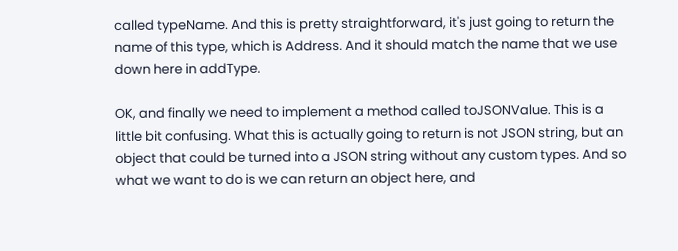called typeName. And this is pretty straightforward, it's just going to return the name of this type, which is Address. And it should match the name that we use down here in addType.

OK, and finally we need to implement a method called toJSONValue. This is a little bit confusing. What this is actually going to return is not JSON string, but an object that could be turned into a JSON string without any custom types. And so what we want to do is we can return an object here, and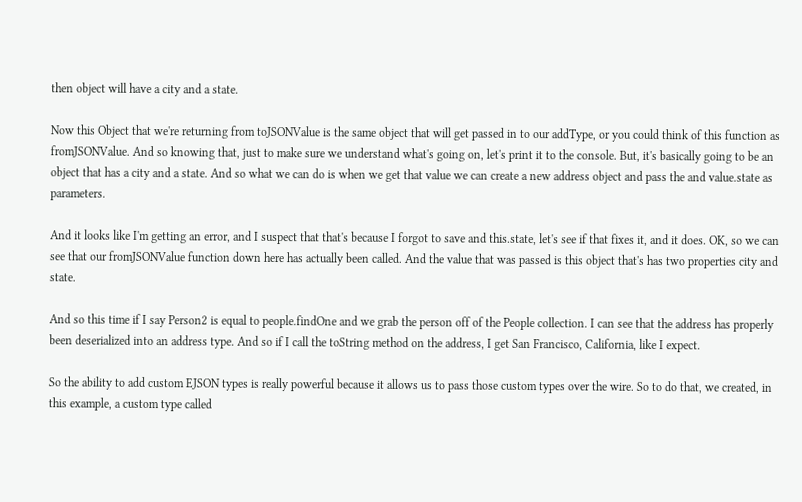then object will have a city and a state.

Now this Object that we're returning from toJSONValue is the same object that will get passed in to our addType, or you could think of this function as fromJSONValue. And so knowing that, just to make sure we understand what's going on, let's print it to the console. But, it's basically going to be an object that has a city and a state. And so what we can do is when we get that value we can create a new address object and pass the and value.state as parameters.

And it looks like I'm getting an error, and I suspect that that's because I forgot to save and this.state, let's see if that fixes it, and it does. OK, so we can see that our fromJSONValue function down here has actually been called. And the value that was passed is this object that's has two properties city and state.

And so this time if I say Person2 is equal to people.findOne and we grab the person off of the People collection. I can see that the address has properly been deserialized into an address type. And so if I call the toString method on the address, I get San Francisco, California, like I expect.

So the ability to add custom EJSON types is really powerful because it allows us to pass those custom types over the wire. So to do that, we created, in this example, a custom type called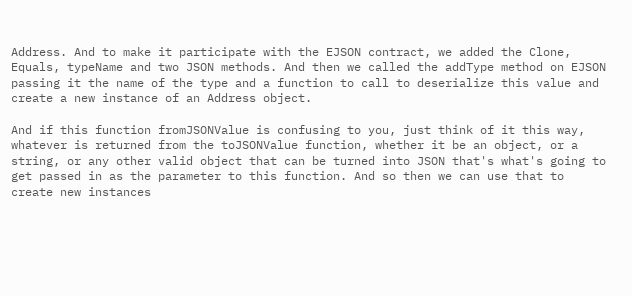Address. And to make it participate with the EJSON contract, we added the Clone, Equals, typeName and two JSON methods. And then we called the addType method on EJSON passing it the name of the type and a function to call to deserialize this value and create a new instance of an Address object.

And if this function fromJSONValue is confusing to you, just think of it this way, whatever is returned from the toJSONValue function, whether it be an object, or a string, or any other valid object that can be turned into JSON that's what's going to get passed in as the parameter to this function. And so then we can use that to create new instances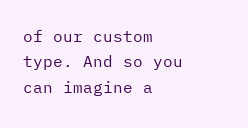of our custom type. And so you can imagine a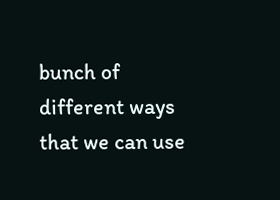bunch of different ways that we can use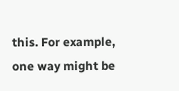this. For example, one way might be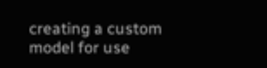creating a custom model for use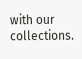with our collections.